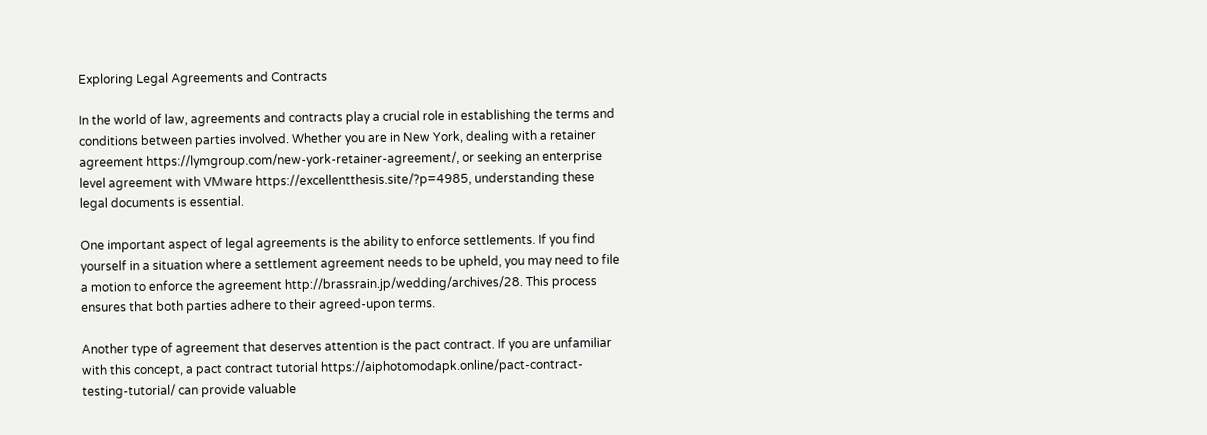Exploring Legal Agreements and Contracts

In the world of law, agreements and contracts play a crucial role in establishing the terms and conditions between parties involved. Whether you are in New York, dealing with a retainer agreement https://lymgroup.com/new-york-retainer-agreement/, or seeking an enterprise level agreement with VMware https://excellentthesis.site/?p=4985, understanding these legal documents is essential.

One important aspect of legal agreements is the ability to enforce settlements. If you find yourself in a situation where a settlement agreement needs to be upheld, you may need to file a motion to enforce the agreement http://brassrain.jp/wedding/archives/28. This process ensures that both parties adhere to their agreed-upon terms.

Another type of agreement that deserves attention is the pact contract. If you are unfamiliar with this concept, a pact contract tutorial https://aiphotomodapk.online/pact-contract-testing-tutorial/ can provide valuable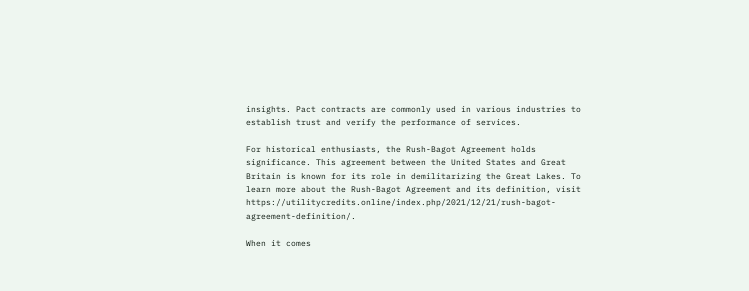insights. Pact contracts are commonly used in various industries to establish trust and verify the performance of services.

For historical enthusiasts, the Rush-Bagot Agreement holds significance. This agreement between the United States and Great Britain is known for its role in demilitarizing the Great Lakes. To learn more about the Rush-Bagot Agreement and its definition, visit https://utilitycredits.online/index.php/2021/12/21/rush-bagot-agreement-definition/.

When it comes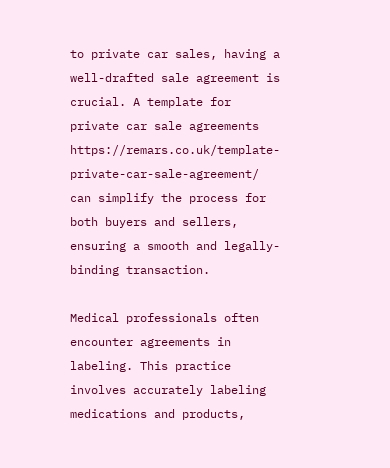to private car sales, having a well-drafted sale agreement is crucial. A template for private car sale agreements https://remars.co.uk/template-private-car-sale-agreement/ can simplify the process for both buyers and sellers, ensuring a smooth and legally-binding transaction.

Medical professionals often encounter agreements in labeling. This practice involves accurately labeling medications and products,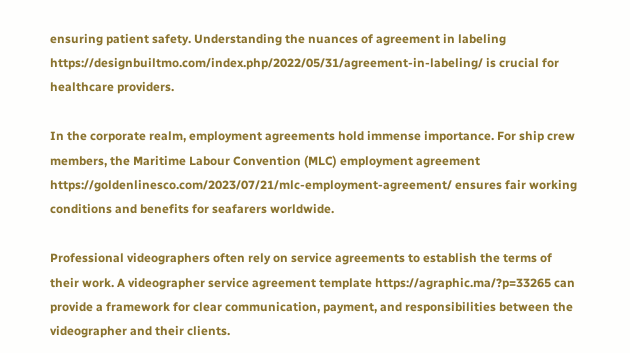ensuring patient safety. Understanding the nuances of agreement in labeling https://designbuiltmo.com/index.php/2022/05/31/agreement-in-labeling/ is crucial for healthcare providers.

In the corporate realm, employment agreements hold immense importance. For ship crew members, the Maritime Labour Convention (MLC) employment agreement https://goldenlinesco.com/2023/07/21/mlc-employment-agreement/ ensures fair working conditions and benefits for seafarers worldwide.

Professional videographers often rely on service agreements to establish the terms of their work. A videographer service agreement template https://agraphic.ma/?p=33265 can provide a framework for clear communication, payment, and responsibilities between the videographer and their clients.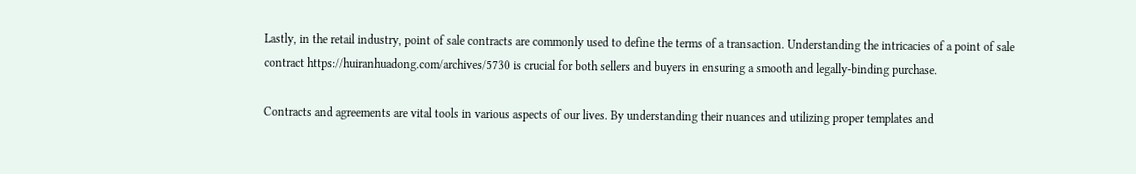Lastly, in the retail industry, point of sale contracts are commonly used to define the terms of a transaction. Understanding the intricacies of a point of sale contract https://huiranhuadong.com/archives/5730 is crucial for both sellers and buyers in ensuring a smooth and legally-binding purchase.

Contracts and agreements are vital tools in various aspects of our lives. By understanding their nuances and utilizing proper templates and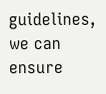guidelines, we can ensure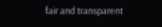fair and transparent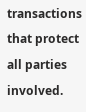transactions that protect all parties involved.